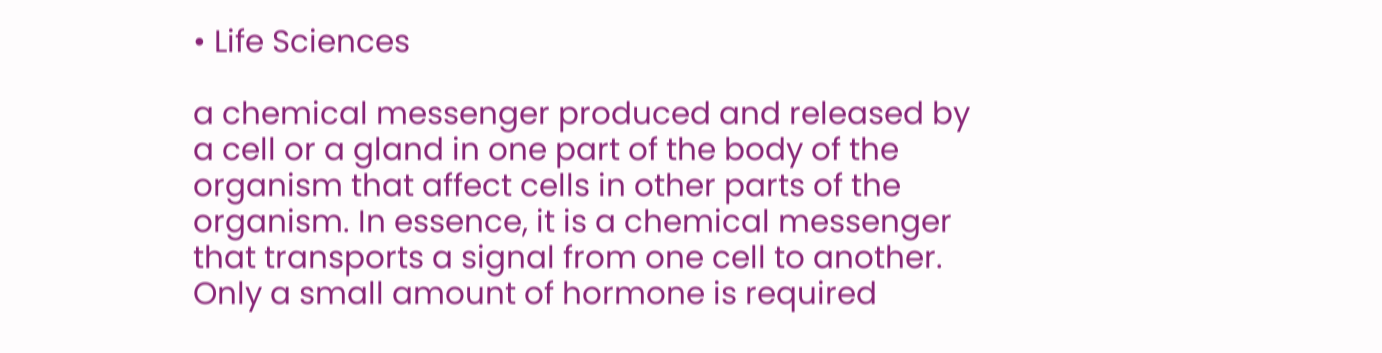• Life Sciences

a chemical messenger produced and released by a cell or a gland in one part of the body of the organism that affect cells in other parts of the organism. In essence, it is a chemical messenger that transports a signal from one cell to another. Only a small amount of hormone is required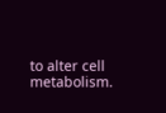to alter cell metabolism.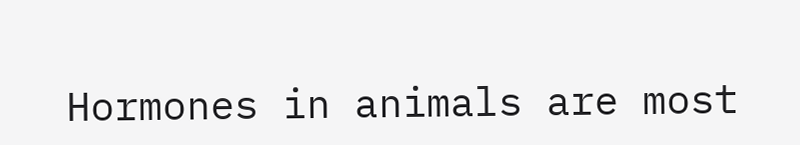Hormones in animals are most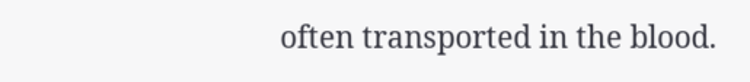often transported in the blood.